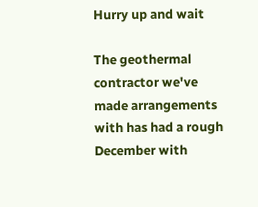Hurry up and wait

The geothermal contractor we've made arrangements with has had a rough December with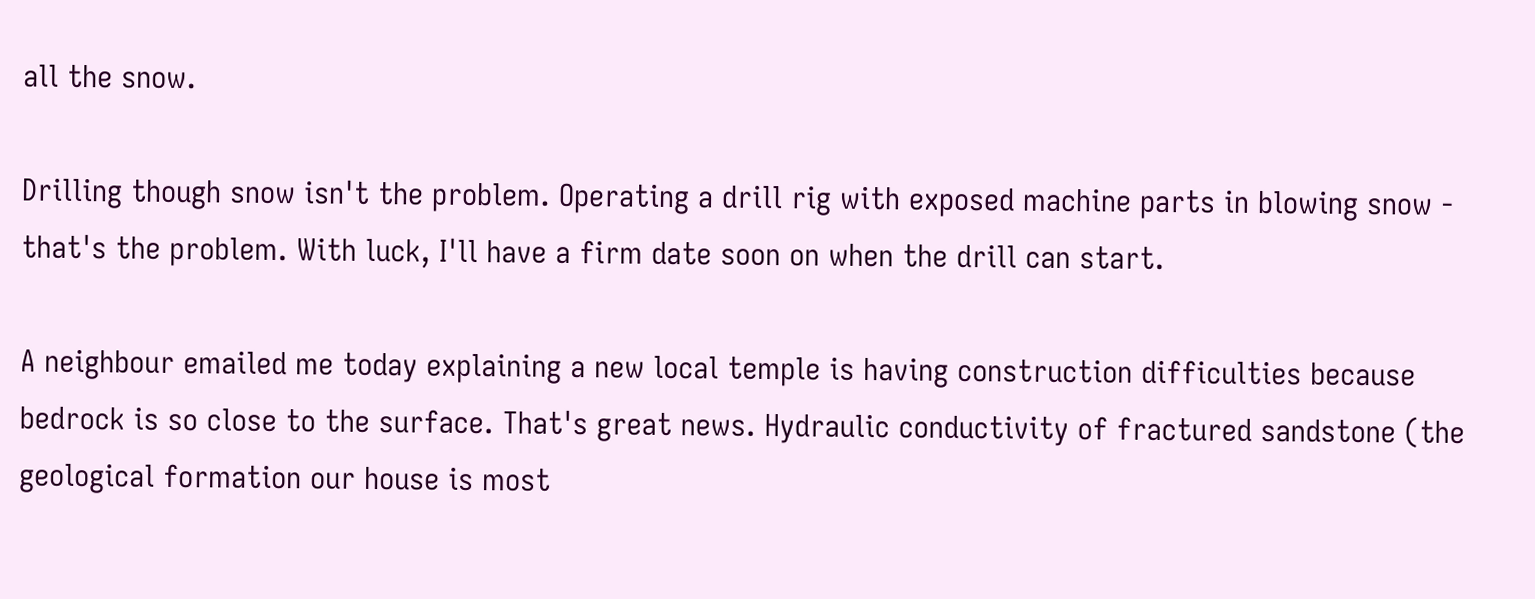all the snow.

Drilling though snow isn't the problem. Operating a drill rig with exposed machine parts in blowing snow - that's the problem. With luck, I'll have a firm date soon on when the drill can start.

A neighbour emailed me today explaining a new local temple is having construction difficulties because bedrock is so close to the surface. That's great news. Hydraulic conductivity of fractured sandstone (the geological formation our house is most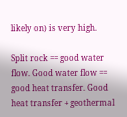likely on) is very high.

Split rock == good water flow. Good water flow == good heat transfer. Good heat transfer + geothermal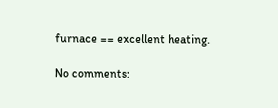furnace == excellent heating.

No comments: